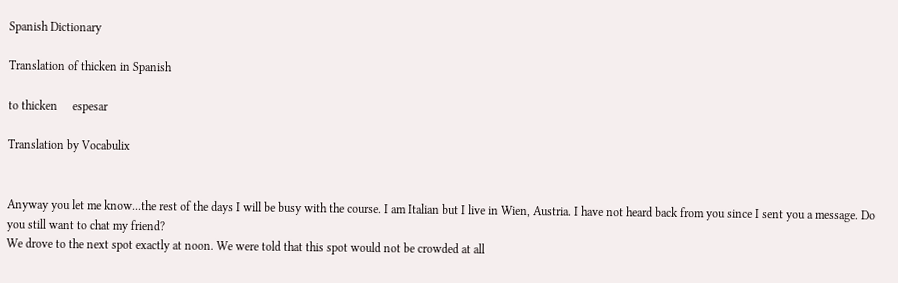Spanish Dictionary

Translation of thicken in Spanish

to thicken     espesar

Translation by Vocabulix


Anyway you let me know...the rest of the days I will be busy with the course. I am Italian but I live in Wien, Austria. I have not heard back from you since I sent you a message. Do you still want to chat my friend?
We drove to the next spot exactly at noon. We were told that this spot would not be crowded at all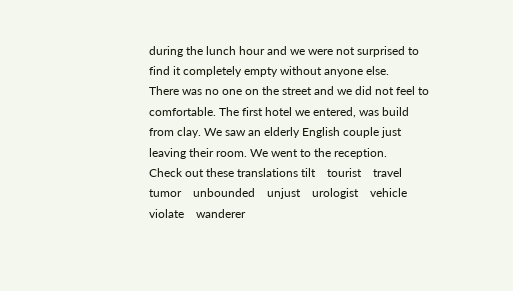during the lunch hour and we were not surprised to find it completely empty without anyone else.
There was no one on the street and we did not feel to comfortable. The first hotel we entered, was build from clay. We saw an elderly English couple just leaving their room. We went to the reception.
Check out these translations tilt    tourist    travel    tumor    unbounded    unjust    urologist    vehicle    violate    wanderer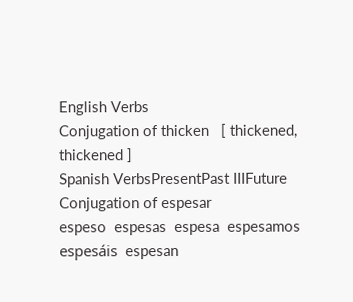English Verbs
Conjugation of thicken   [ thickened, thickened ]
Spanish VerbsPresentPast IIIFuture
Conjugation of espesar
espeso  espesas  espesa  espesamos  espesáis  espesan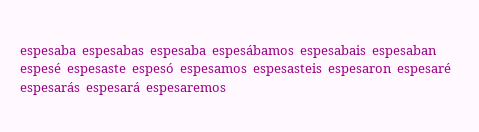espesaba  espesabas  espesaba  espesábamos  espesabais  espesaban  espesé  espesaste  espesó  espesamos  espesasteis  espesaron  espesaré  espesarás  espesará  espesaremos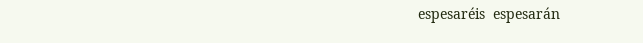espesaréis  espesarán